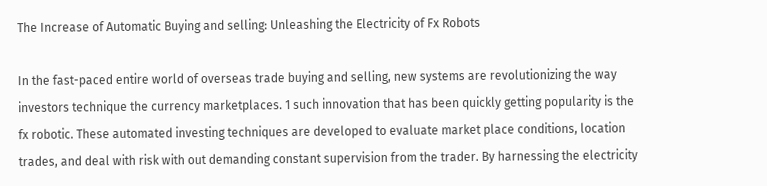The Increase of Automatic Buying and selling: Unleashing the Electricity of Fx Robots

In the fast-paced entire world of overseas trade buying and selling, new systems are revolutionizing the way investors technique the currency marketplaces. 1 such innovation that has been quickly getting popularity is the fx robotic. These automated investing techniques are developed to evaluate market place conditions, location trades, and deal with risk with out demanding constant supervision from the trader. By harnessing the electricity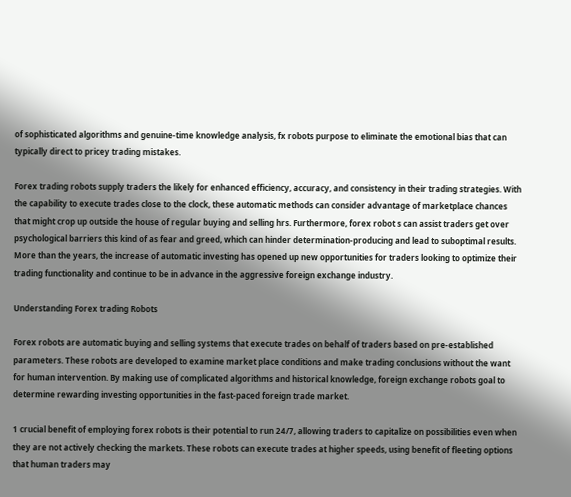of sophisticated algorithms and genuine-time knowledge analysis, fx robots purpose to eliminate the emotional bias that can typically direct to pricey trading mistakes.

Forex trading robots supply traders the likely for enhanced efficiency, accuracy, and consistency in their trading strategies. With the capability to execute trades close to the clock, these automatic methods can consider advantage of marketplace chances that might crop up outside the house of regular buying and selling hrs. Furthermore, forex robot s can assist traders get over psychological barriers this kind of as fear and greed, which can hinder determination-producing and lead to suboptimal results. More than the years, the increase of automatic investing has opened up new opportunities for traders looking to optimize their trading functionality and continue to be in advance in the aggressive foreign exchange industry.

Understanding Forex trading Robots

Forex robots are automatic buying and selling systems that execute trades on behalf of traders based on pre-established parameters. These robots are developed to examine market place conditions and make trading conclusions without the want for human intervention. By making use of complicated algorithms and historical knowledge, foreign exchange robots goal to determine rewarding investing opportunities in the fast-paced foreign trade market.

1 crucial benefit of employing forex robots is their potential to run 24/7, allowing traders to capitalize on possibilities even when they are not actively checking the markets. These robots can execute trades at higher speeds, using benefit of fleeting options that human traders may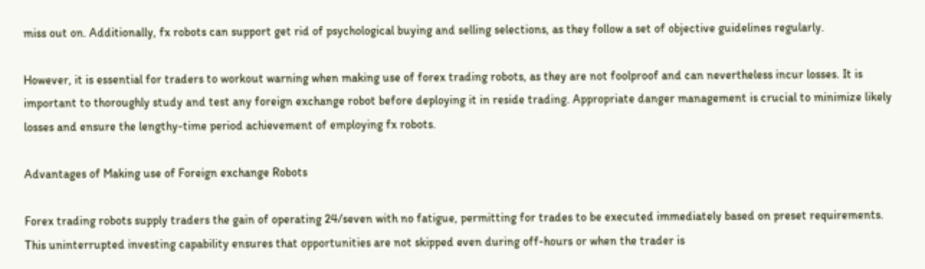miss out on. Additionally, fx robots can support get rid of psychological buying and selling selections, as they follow a set of objective guidelines regularly.

However, it is essential for traders to workout warning when making use of forex trading robots, as they are not foolproof and can nevertheless incur losses. It is important to thoroughly study and test any foreign exchange robot before deploying it in reside trading. Appropriate danger management is crucial to minimize likely losses and ensure the lengthy-time period achievement of employing fx robots.

Advantages of Making use of Foreign exchange Robots

Forex trading robots supply traders the gain of operating 24/seven with no fatigue, permitting for trades to be executed immediately based on preset requirements. This uninterrupted investing capability ensures that opportunities are not skipped even during off-hours or when the trader is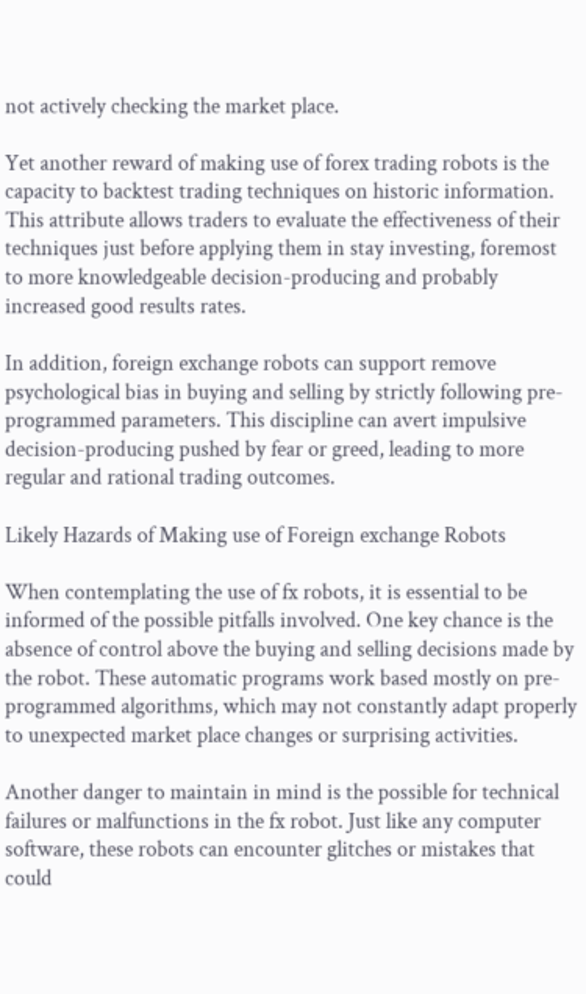not actively checking the market place.

Yet another reward of making use of forex trading robots is the capacity to backtest trading techniques on historic information. This attribute allows traders to evaluate the effectiveness of their techniques just before applying them in stay investing, foremost to more knowledgeable decision-producing and probably increased good results rates.

In addition, foreign exchange robots can support remove psychological bias in buying and selling by strictly following pre-programmed parameters. This discipline can avert impulsive decision-producing pushed by fear or greed, leading to more regular and rational trading outcomes.

Likely Hazards of Making use of Foreign exchange Robots

When contemplating the use of fx robots, it is essential to be informed of the possible pitfalls involved. One key chance is the absence of control above the buying and selling decisions made by the robot. These automatic programs work based mostly on pre-programmed algorithms, which may not constantly adapt properly to unexpected market place changes or surprising activities.

Another danger to maintain in mind is the possible for technical failures or malfunctions in the fx robot. Just like any computer software, these robots can encounter glitches or mistakes that could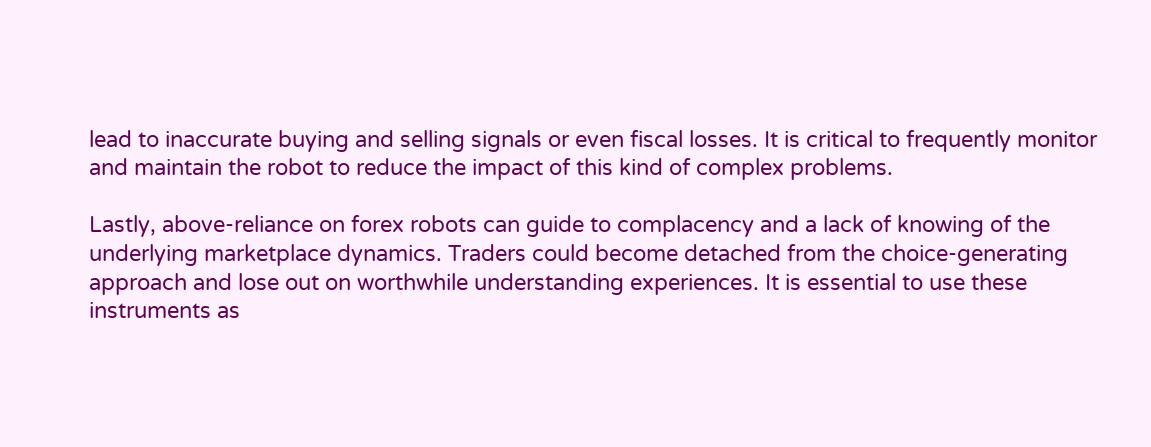lead to inaccurate buying and selling signals or even fiscal losses. It is critical to frequently monitor and maintain the robot to reduce the impact of this kind of complex problems.

Lastly, above-reliance on forex robots can guide to complacency and a lack of knowing of the underlying marketplace dynamics. Traders could become detached from the choice-generating approach and lose out on worthwhile understanding experiences. It is essential to use these instruments as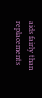aids fairly than replacements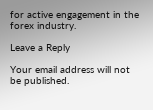for active engagement in the forex industry.

Leave a Reply

Your email address will not be published.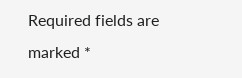Required fields are marked *